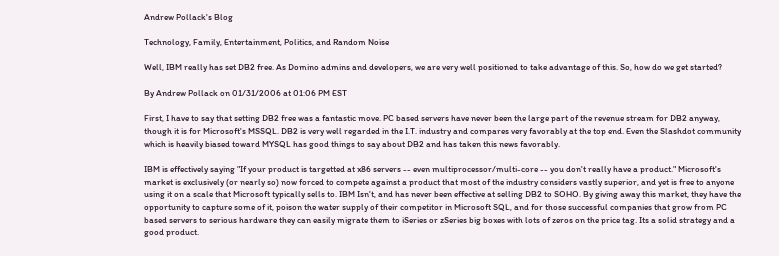Andrew Pollack's Blog

Technology, Family, Entertainment, Politics, and Random Noise

Well, IBM really has set DB2 free. As Domino admins and developers, we are very well positioned to take advantage of this. So, how do we get started?

By Andrew Pollack on 01/31/2006 at 01:06 PM EST

First, I have to say that setting DB2 free was a fantastic move. PC based servers have never been the large part of the revenue stream for DB2 anyway, though it is for Microsoft's MSSQL. DB2 is very well regarded in the I.T. industry and compares very favorably at the top end. Even the Slashdot community which is heavily biased toward MYSQL has good things to say about DB2 and has taken this news favorably.

IBM is effectively saying "If your product is targetted at x86 servers -- even multiprocessor/multi-core -- you don't really have a product." Microsoft's market is exclusively (or nearly so) now forced to compete against a product that most of the industry considers vastly superior, and yet is free to anyone using it on a scale that Microsoft typically sells to. IBM Isn't, and has never been effective at selling DB2 to SOHO. By giving away this market, they have the opportunity to capture some of it, poison the water supply of their competitor in Microsoft SQL, and for those successful companies that grow from PC based servers to serious hardware they can easily migrate them to iSeries or zSeries big boxes with lots of zeros on the price tag. Its a solid strategy and a good product.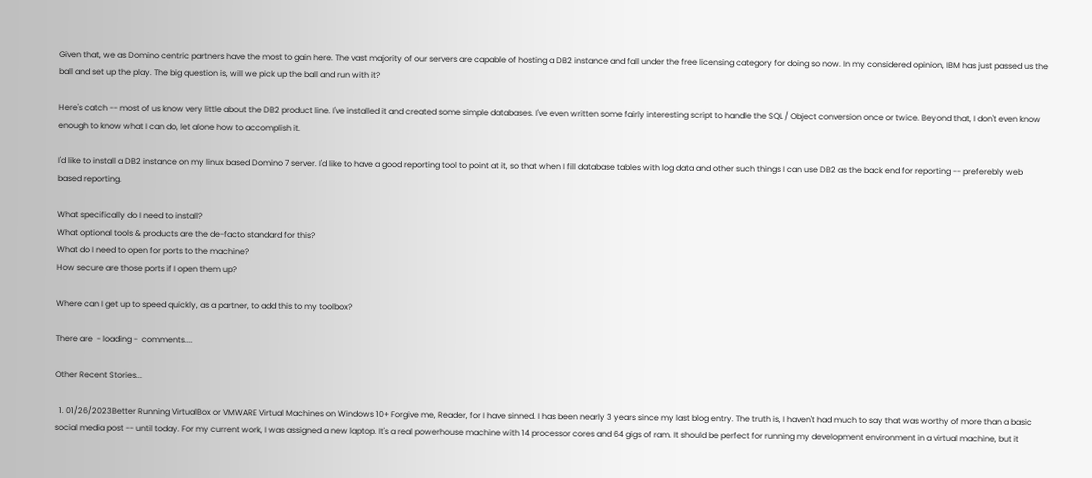Given that, we as Domino centric partners have the most to gain here. The vast majority of our servers are capable of hosting a DB2 instance and fall under the free licensing category for doing so now. In my considered opinion, IBM has just passed us the ball and set up the play. The big question is, will we pick up the ball and run with it?

Here's catch -- most of us know very little about the DB2 product line. I've installed it and created some simple databases. I've even written some fairly interesting script to handle the SQL / Object conversion once or twice. Beyond that, I don't even know enough to know what I can do, let alone how to accomplish it.

I'd like to install a DB2 instance on my linux based Domino 7 server. I'd like to have a good reporting tool to point at it, so that when I fill database tables with log data and other such things I can use DB2 as the back end for reporting -- preferebly web based reporting.

What specifically do I need to install?
What optional tools & products are the de-facto standard for this?
What do I need to open for ports to the machine?
How secure are those ports if I open them up?

Where can I get up to speed quickly, as a partner, to add this to my toolbox?

There are  - loading -  comments....

Other Recent Stories...

  1. 01/26/2023Better Running VirtualBox or VMWARE Virtual Machines on Windows 10+ Forgive me, Reader, for I have sinned. I has been nearly 3 years since my last blog entry. The truth is, I haven't had much to say that was worthy of more than a basic social media post -- until today. For my current work, I was assigned a new laptop. It's a real powerhouse machine with 14 processor cores and 64 gigs of ram. It should be perfect for running my development environment in a virtual machine, but it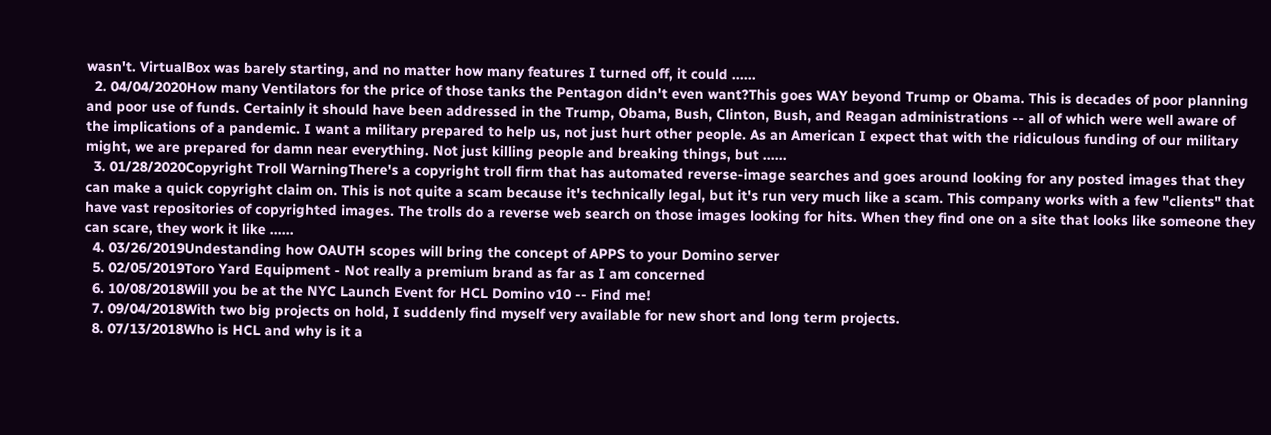wasn't. VirtualBox was barely starting, and no matter how many features I turned off, it could ......
  2. 04/04/2020How many Ventilators for the price of those tanks the Pentagon didn't even want?This goes WAY beyond Trump or Obama. This is decades of poor planning and poor use of funds. Certainly it should have been addressed in the Trump, Obama, Bush, Clinton, Bush, and Reagan administrations -- all of which were well aware of the implications of a pandemic. I want a military prepared to help us, not just hurt other people. As an American I expect that with the ridiculous funding of our military might, we are prepared for damn near everything. Not just killing people and breaking things, but ......
  3. 01/28/2020Copyright Troll WarningThere's a copyright troll firm that has automated reverse-image searches and goes around looking for any posted images that they can make a quick copyright claim on. This is not quite a scam because it's technically legal, but it's run very much like a scam. This company works with a few "clients" that have vast repositories of copyrighted images. The trolls do a reverse web search on those images looking for hits. When they find one on a site that looks like someone they can scare, they work it like ......
  4. 03/26/2019Undestanding how OAUTH scopes will bring the concept of APPS to your Domino server
  5. 02/05/2019Toro Yard Equipment - Not really a premium brand as far as I am concerned
  6. 10/08/2018Will you be at the NYC Launch Event for HCL Domino v10 -- Find me!
  7. 09/04/2018With two big projects on hold, I suddenly find myself very available for new short and long term projects.
  8. 07/13/2018Who is HCL and why is it a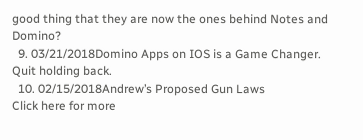good thing that they are now the ones behind Notes and Domino?
  9. 03/21/2018Domino Apps on IOS is a Game Changer. Quit holding back.
  10. 02/15/2018Andrew’s Proposed Gun Laws
Click here for more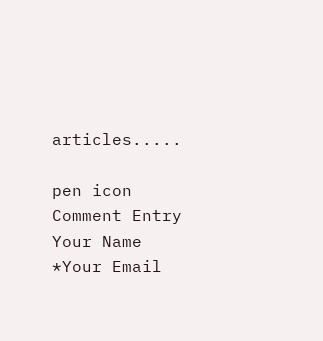articles.....

pen icon Comment Entry
Your Name
*Your Email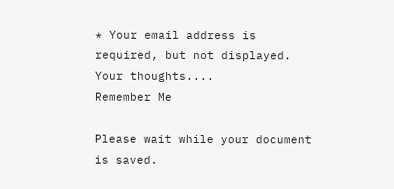* Your email address is required, but not displayed.
Your thoughts....
Remember Me

Please wait while your document is saved.